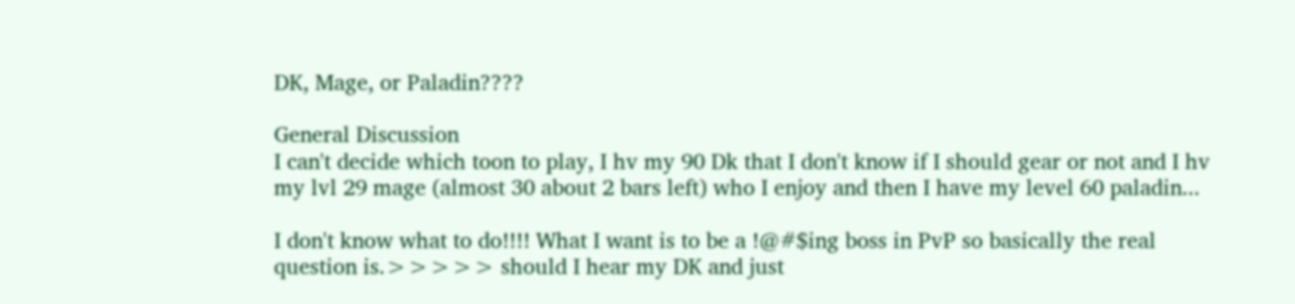DK, Mage, or Paladin????

General Discussion
I can't decide which toon to play, I hv my 90 Dk that I don't know if I should gear or not and I hv my lvl 29 mage (almost 30 about 2 bars left) who I enjoy and then I have my level 60 paladin...

I don't know what to do!!!! What I want is to be a !@#$ing boss in PvP so basically the real question is.>>>>> should I hear my DK and just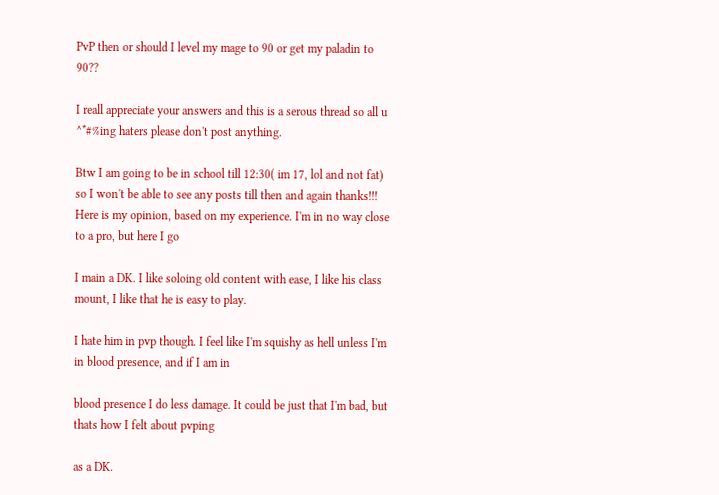PvP then or should I level my mage to 90 or get my paladin to 90??

I reall appreciate your answers and this is a serous thread so all u ^*#%ing haters please don't post anything.

Btw I am going to be in school till 12:30( im 17, lol and not fat) so I won't be able to see any posts till then and again thanks!!!
Here is my opinion, based on my experience. I'm in no way close to a pro, but here I go

I main a DK. I like soloing old content with ease, I like his class mount, I like that he is easy to play.

I hate him in pvp though. I feel like I'm squishy as hell unless I'm in blood presence, and if I am in

blood presence I do less damage. It could be just that I'm bad, but thats how I felt about pvping

as a DK.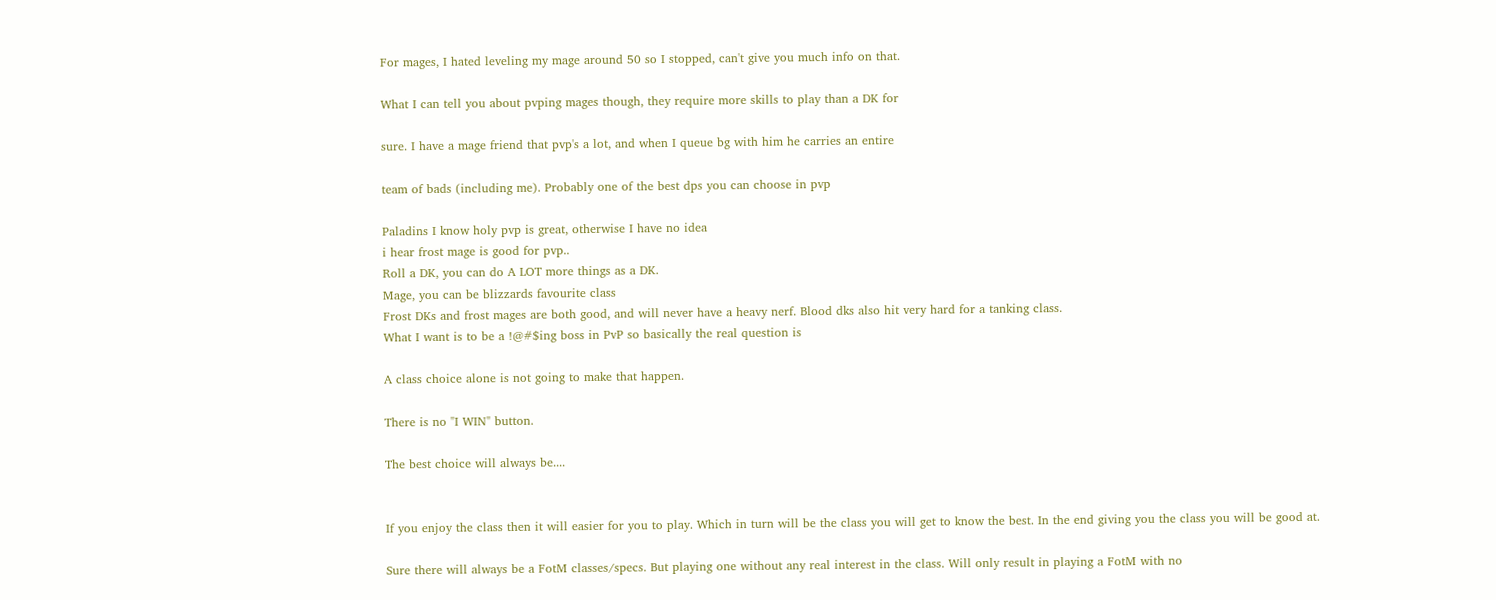For mages, I hated leveling my mage around 50 so I stopped, can't give you much info on that.

What I can tell you about pvping mages though, they require more skills to play than a DK for

sure. I have a mage friend that pvp's a lot, and when I queue bg with him he carries an entire

team of bads (including me). Probably one of the best dps you can choose in pvp

Paladins I know holy pvp is great, otherwise I have no idea
i hear frost mage is good for pvp..
Roll a DK, you can do A LOT more things as a DK.
Mage, you can be blizzards favourite class
Frost DKs and frost mages are both good, and will never have a heavy nerf. Blood dks also hit very hard for a tanking class.
What I want is to be a !@#$ing boss in PvP so basically the real question is

A class choice alone is not going to make that happen.

There is no "I WIN" button.

The best choice will always be....


If you enjoy the class then it will easier for you to play. Which in turn will be the class you will get to know the best. In the end giving you the class you will be good at.

Sure there will always be a FotM classes/specs. But playing one without any real interest in the class. Will only result in playing a FotM with no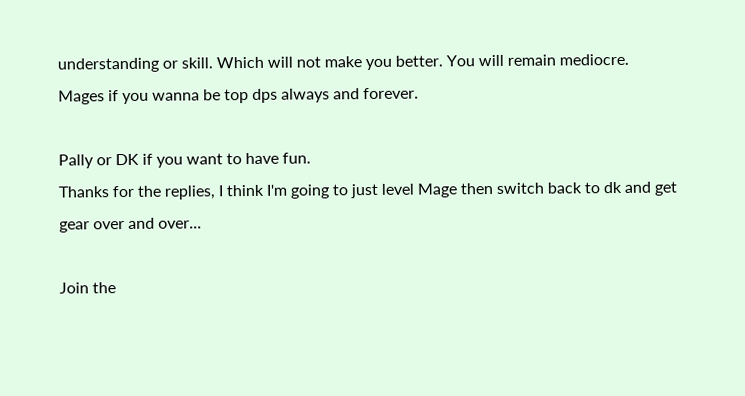understanding or skill. Which will not make you better. You will remain mediocre.
Mages if you wanna be top dps always and forever.

Pally or DK if you want to have fun.
Thanks for the replies, I think I'm going to just level Mage then switch back to dk and get gear over and over...

Join the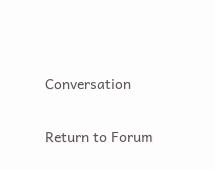Conversation

Return to Forum